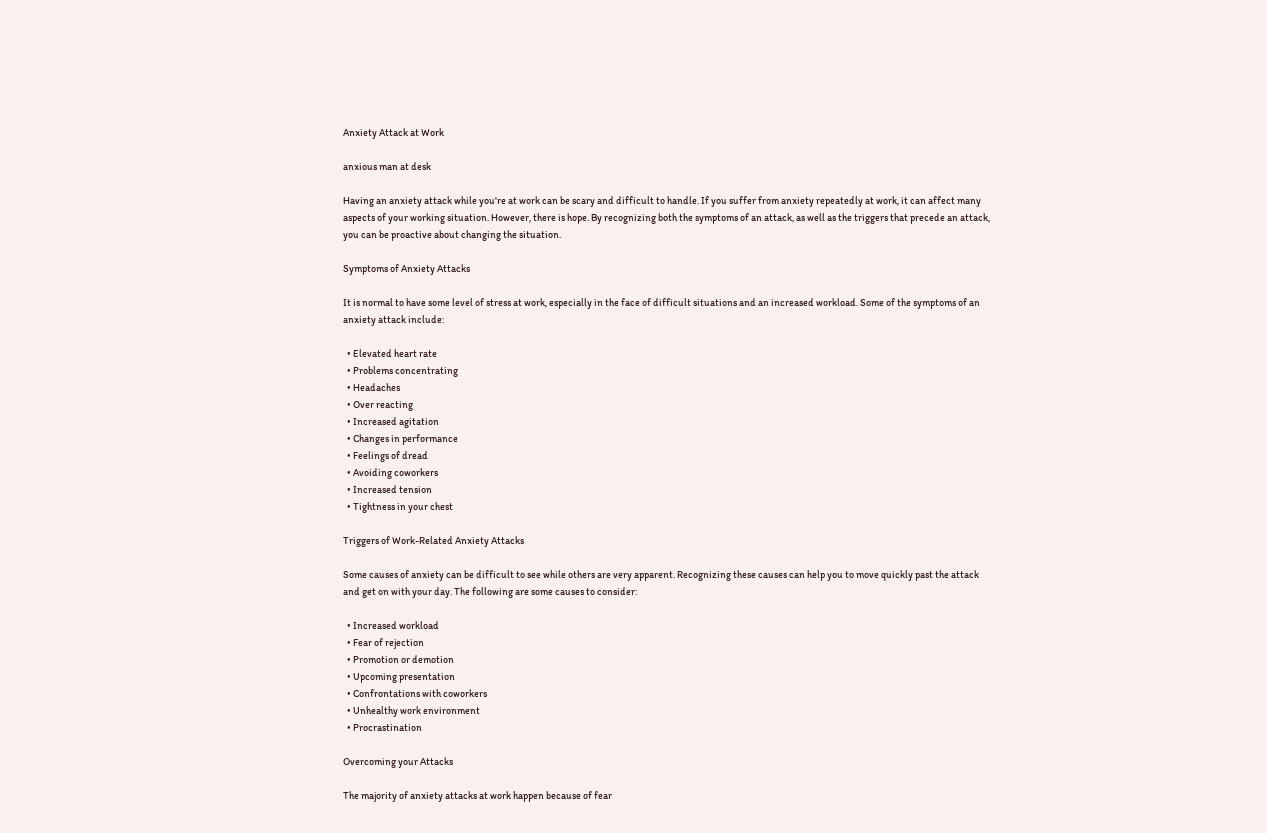Anxiety Attack at Work

anxious man at desk

Having an anxiety attack while you're at work can be scary and difficult to handle. If you suffer from anxiety repeatedly at work, it can affect many aspects of your working situation. However, there is hope. By recognizing both the symptoms of an attack, as well as the triggers that precede an attack, you can be proactive about changing the situation.

Symptoms of Anxiety Attacks

It is normal to have some level of stress at work, especially in the face of difficult situations and an increased workload. Some of the symptoms of an anxiety attack include:

  • Elevated heart rate
  • Problems concentrating
  • Headaches
  • Over reacting
  • Increased agitation
  • Changes in performance
  • Feelings of dread
  • Avoiding coworkers
  • Increased tension
  • Tightness in your chest

Triggers of Work-Related Anxiety Attacks

Some causes of anxiety can be difficult to see while others are very apparent. Recognizing these causes can help you to move quickly past the attack and get on with your day. The following are some causes to consider:

  • Increased workload
  • Fear of rejection
  • Promotion or demotion
  • Upcoming presentation
  • Confrontations with coworkers
  • Unhealthy work environment
  • Procrastination

Overcoming your Attacks

The majority of anxiety attacks at work happen because of fear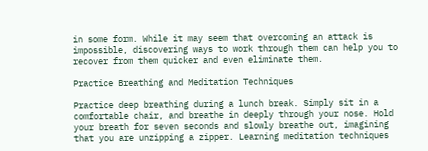in some form. While it may seem that overcoming an attack is impossible, discovering ways to work through them can help you to recover from them quicker and even eliminate them.

Practice Breathing and Meditation Techniques

Practice deep breathing during a lunch break. Simply sit in a comfortable chair, and breathe in deeply through your nose. Hold your breath for seven seconds and slowly breathe out, imagining that you are unzipping a zipper. Learning meditation techniques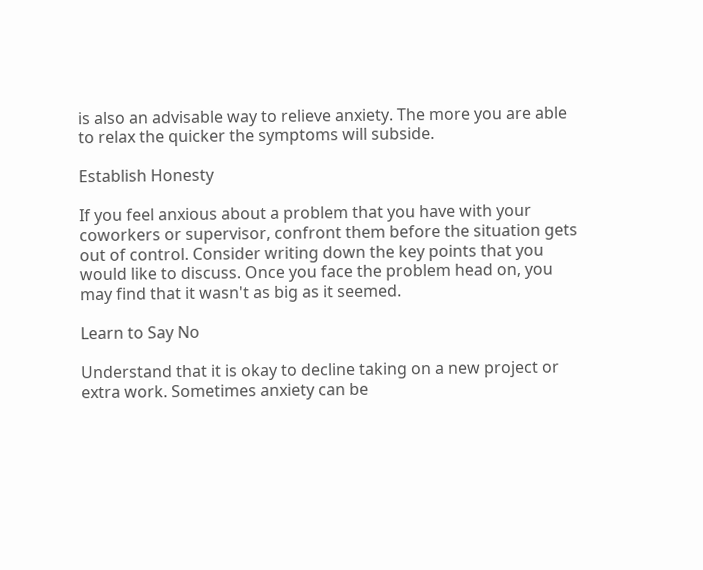is also an advisable way to relieve anxiety. The more you are able to relax the quicker the symptoms will subside.

Establish Honesty

If you feel anxious about a problem that you have with your coworkers or supervisor, confront them before the situation gets out of control. Consider writing down the key points that you would like to discuss. Once you face the problem head on, you may find that it wasn't as big as it seemed.

Learn to Say No

Understand that it is okay to decline taking on a new project or extra work. Sometimes anxiety can be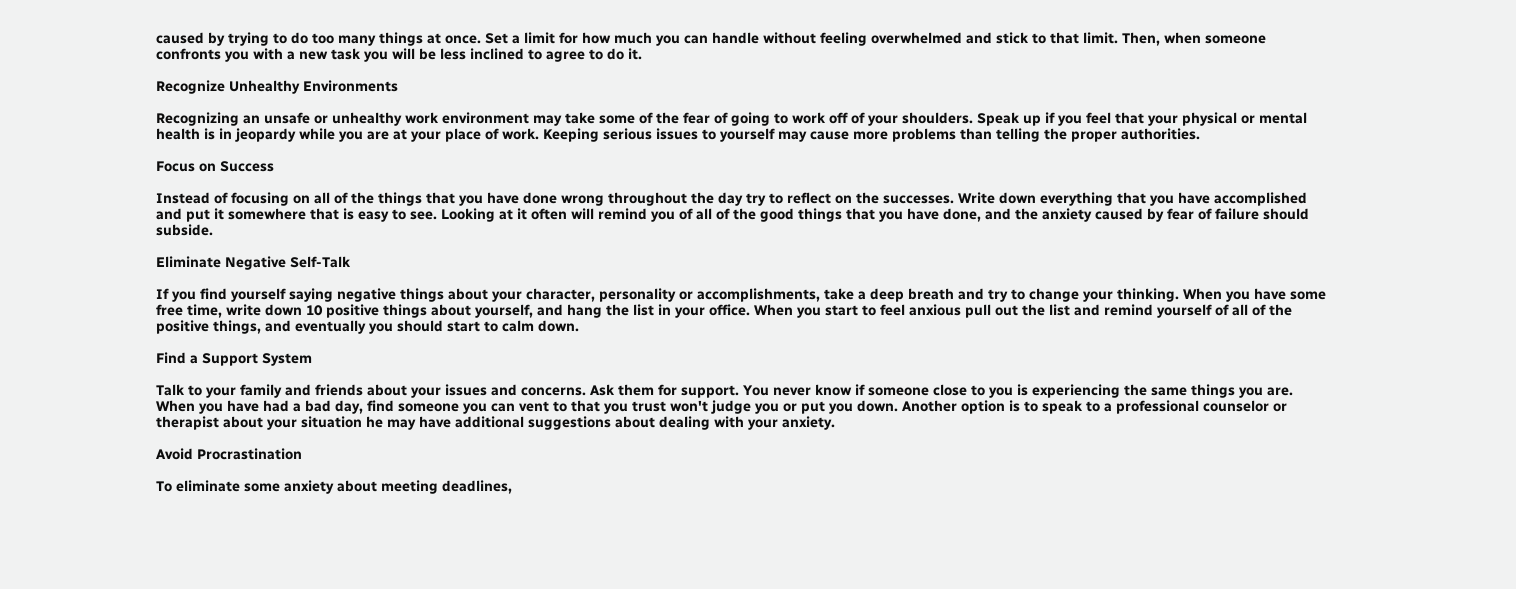caused by trying to do too many things at once. Set a limit for how much you can handle without feeling overwhelmed and stick to that limit. Then, when someone confronts you with a new task you will be less inclined to agree to do it.

Recognize Unhealthy Environments

Recognizing an unsafe or unhealthy work environment may take some of the fear of going to work off of your shoulders. Speak up if you feel that your physical or mental health is in jeopardy while you are at your place of work. Keeping serious issues to yourself may cause more problems than telling the proper authorities.

Focus on Success

Instead of focusing on all of the things that you have done wrong throughout the day try to reflect on the successes. Write down everything that you have accomplished and put it somewhere that is easy to see. Looking at it often will remind you of all of the good things that you have done, and the anxiety caused by fear of failure should subside.

Eliminate Negative Self-Talk

If you find yourself saying negative things about your character, personality or accomplishments, take a deep breath and try to change your thinking. When you have some free time, write down 10 positive things about yourself, and hang the list in your office. When you start to feel anxious pull out the list and remind yourself of all of the positive things, and eventually you should start to calm down.

Find a Support System

Talk to your family and friends about your issues and concerns. Ask them for support. You never know if someone close to you is experiencing the same things you are. When you have had a bad day, find someone you can vent to that you trust won't judge you or put you down. Another option is to speak to a professional counselor or therapist about your situation he may have additional suggestions about dealing with your anxiety.

Avoid Procrastination

To eliminate some anxiety about meeting deadlines,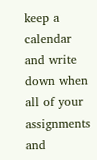keep a calendar and write down when all of your assignments and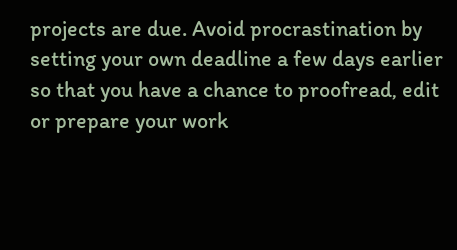projects are due. Avoid procrastination by setting your own deadline a few days earlier so that you have a chance to proofread, edit or prepare your work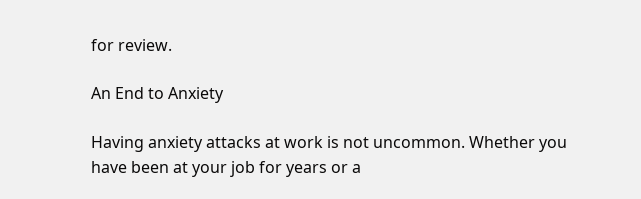for review.

An End to Anxiety

Having anxiety attacks at work is not uncommon. Whether you have been at your job for years or a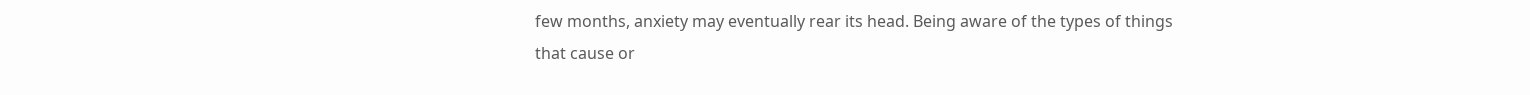few months, anxiety may eventually rear its head. Being aware of the types of things that cause or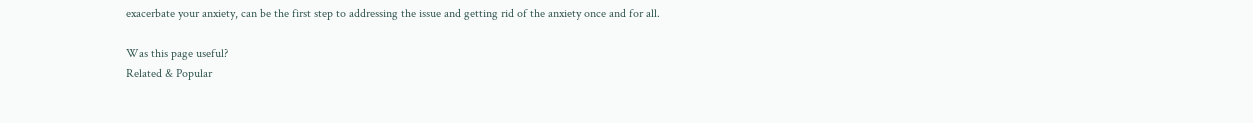exacerbate your anxiety, can be the first step to addressing the issue and getting rid of the anxiety once and for all.

Was this page useful?
Related & Popular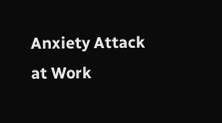Anxiety Attack at Work